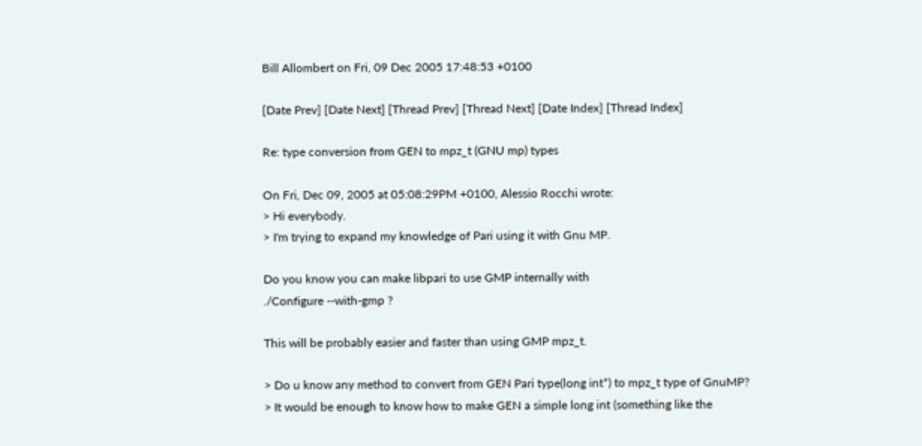Bill Allombert on Fri, 09 Dec 2005 17:48:53 +0100

[Date Prev] [Date Next] [Thread Prev] [Thread Next] [Date Index] [Thread Index]

Re: type conversion from GEN to mpz_t (GNU mp) types

On Fri, Dec 09, 2005 at 05:08:29PM +0100, Alessio Rocchi wrote:
> Hi everybody.
> I'm trying to expand my knowledge of Pari using it with Gnu MP.

Do you know you can make libpari to use GMP internally with
./Configure --with-gmp ?

This will be probably easier and faster than using GMP mpz_t.

> Do u know any method to convert from GEN Pari type(long int*) to mpz_t type of GnuMP?
> It would be enough to know how to make GEN a simple long int (something like the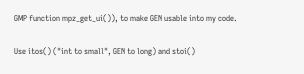GMP function mpz_get_ui()), to make GEN usable into my code.

Use itos() ("int to small", GEN to long) and stoi()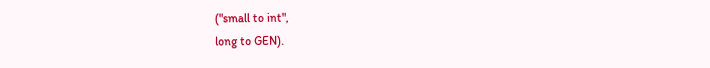("small to int",
long to GEN).